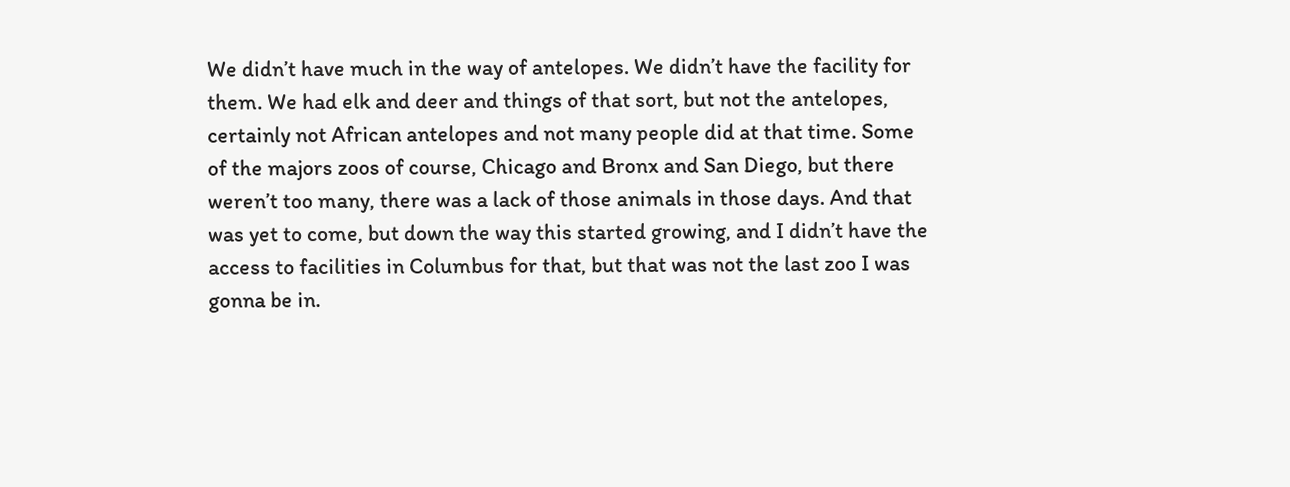We didn’t have much in the way of antelopes. We didn’t have the facility for them. We had elk and deer and things of that sort, but not the antelopes, certainly not African antelopes and not many people did at that time. Some of the majors zoos of course, Chicago and Bronx and San Diego, but there weren’t too many, there was a lack of those animals in those days. And that was yet to come, but down the way this started growing, and I didn’t have the access to facilities in Columbus for that, but that was not the last zoo I was gonna be in.